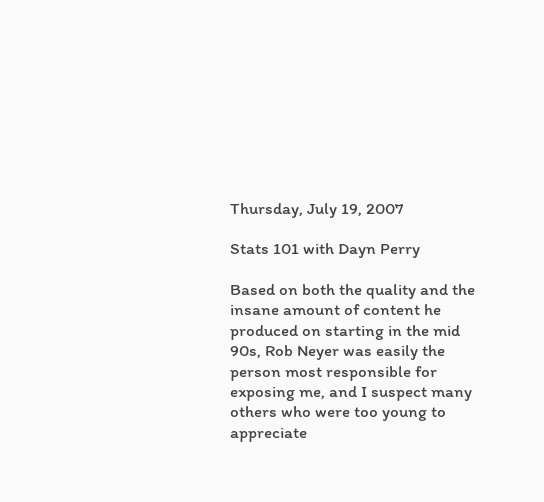Thursday, July 19, 2007

Stats 101 with Dayn Perry

Based on both the quality and the insane amount of content he produced on starting in the mid 90s, Rob Neyer was easily the person most responsible for exposing me, and I suspect many others who were too young to appreciate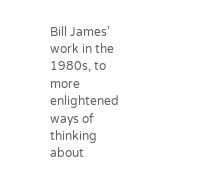Bill James' work in the 1980s, to more enlightened ways of thinking about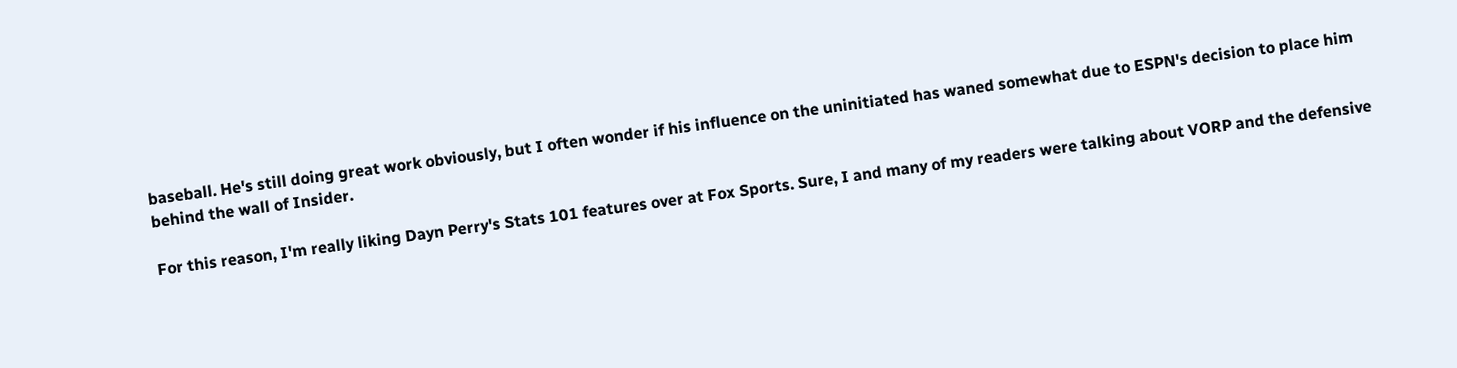baseball. He's still doing great work obviously, but I often wonder if his influence on the uninitiated has waned somewhat due to ESPN's decision to place him behind the wall of Insider.

For this reason, I'm really liking Dayn Perry's Stats 101 features over at Fox Sports. Sure, I and many of my readers were talking about VORP and the defensive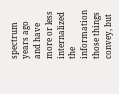spectrum years ago and have more or less internalized the information those things convey, but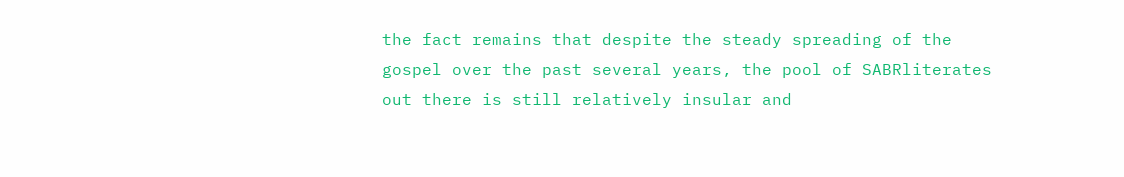the fact remains that despite the steady spreading of the gospel over the past several years, the pool of SABRliterates out there is still relatively insular and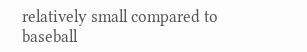relatively small compared to baseball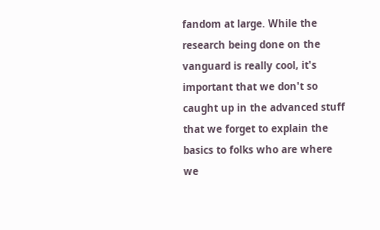fandom at large. While the research being done on the vanguard is really cool, it's important that we don't so caught up in the advanced stuff that we forget to explain the basics to folks who are where we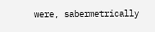were, sabermetrically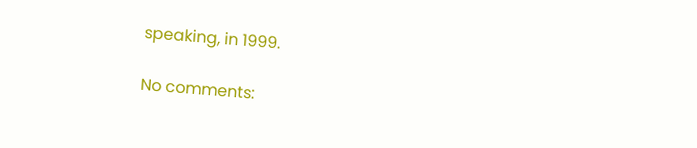speaking, in 1999.

No comments: